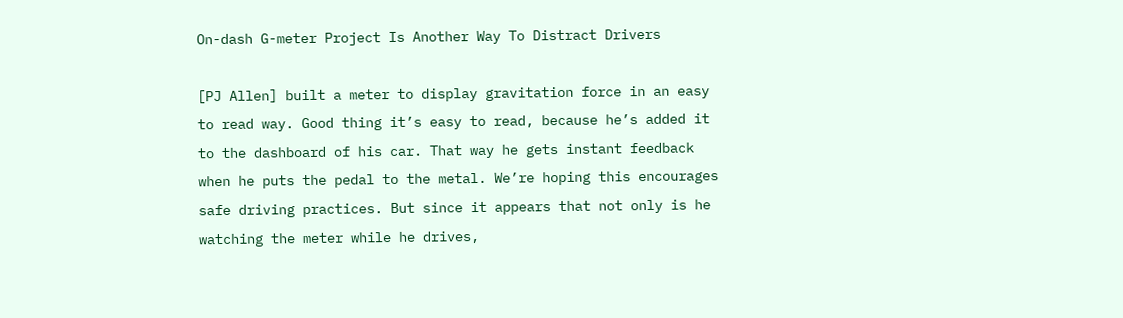On-dash G-meter Project Is Another Way To Distract Drivers

[PJ Allen] built a meter to display gravitation force in an easy to read way. Good thing it’s easy to read, because he’s added it to the dashboard of his car. That way he gets instant feedback when he puts the pedal to the metal. We’re hoping this encourages safe driving practices. But since it appears that not only is he watching the meter while he drives,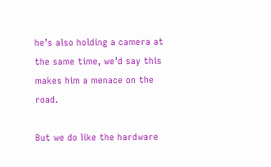he’s also holding a camera at the same time, we’d say this makes him a menace on the road.

But we do like the hardware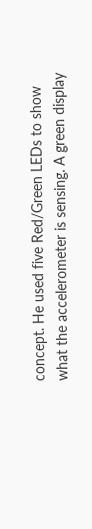concept. He used five Red/Green LEDs to show what the accelerometer is sensing. A green display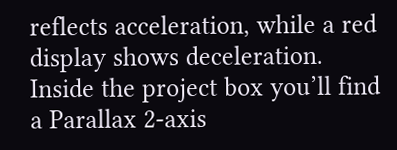reflects acceleration, while a red display shows deceleration. Inside the project box you’ll find a Parallax 2-axis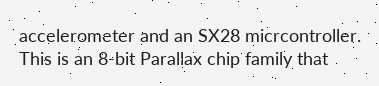accelerometer and an SX28 micrcontroller. This is an 8-bit Parallax chip family that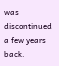was discontinued a few years back.